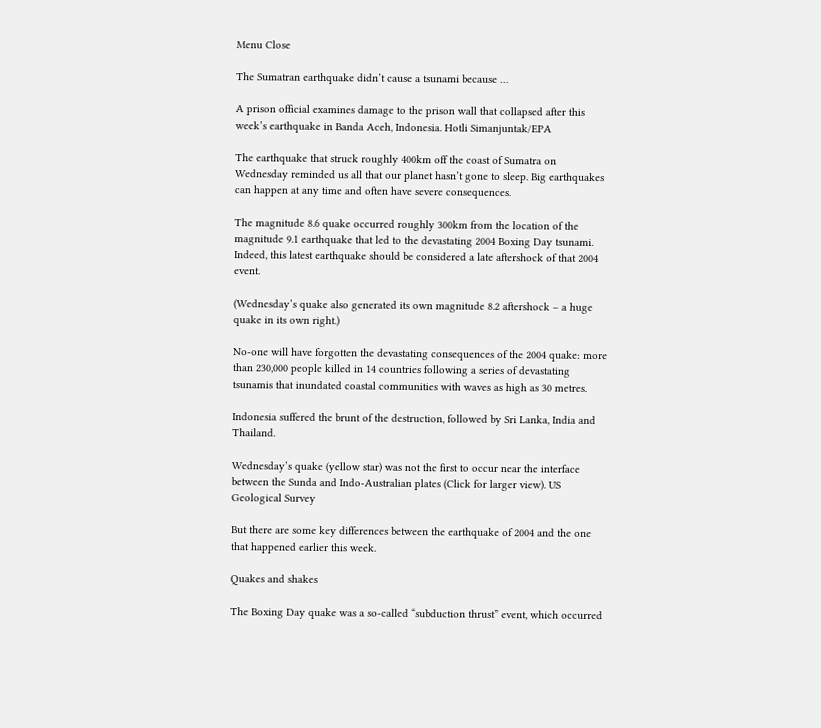Menu Close

The Sumatran earthquake didn’t cause a tsunami because …

A prison official examines damage to the prison wall that collapsed after this week’s earthquake in Banda Aceh, Indonesia. Hotli Simanjuntak/EPA

The earthquake that struck roughly 400km off the coast of Sumatra on Wednesday reminded us all that our planet hasn’t gone to sleep. Big earthquakes can happen at any time and often have severe consequences.

The magnitude 8.6 quake occurred roughly 300km from the location of the magnitude 9.1 earthquake that led to the devastating 2004 Boxing Day tsunami. Indeed, this latest earthquake should be considered a late aftershock of that 2004 event.

(Wednesday’s quake also generated its own magnitude 8.2 aftershock – a huge quake in its own right.)

No-one will have forgotten the devastating consequences of the 2004 quake: more than 230,000 people killed in 14 countries following a series of devastating tsunamis that inundated coastal communities with waves as high as 30 metres.

Indonesia suffered the brunt of the destruction, followed by Sri Lanka, India and Thailand.

Wednesday’s quake (yellow star) was not the first to occur near the interface between the Sunda and Indo-Australian plates (Click for larger view). US Geological Survey

But there are some key differences between the earthquake of 2004 and the one that happened earlier this week.

Quakes and shakes

The Boxing Day quake was a so-called “subduction thrust” event, which occurred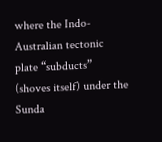where the Indo-Australian tectonic plate “subducts” (shoves itself) under the Sunda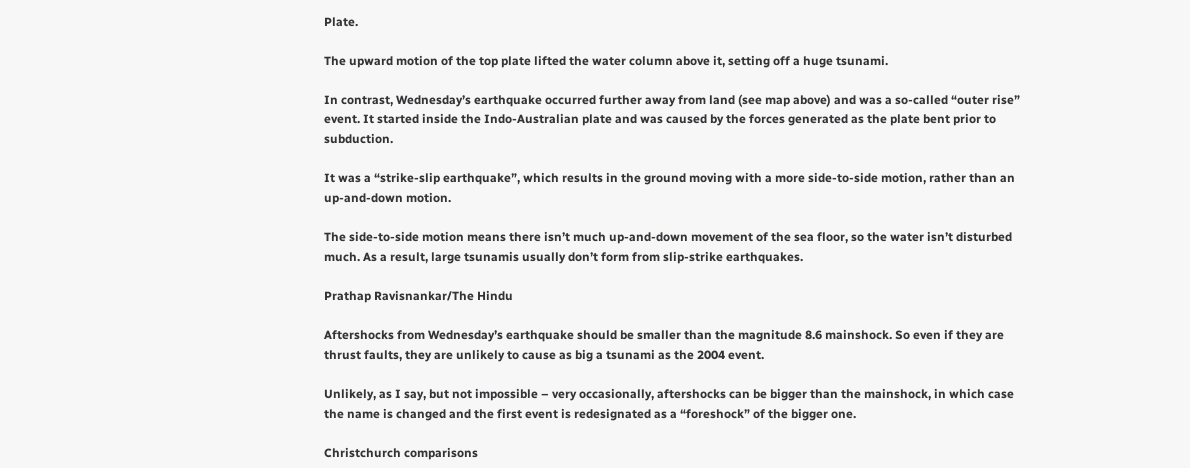Plate.

The upward motion of the top plate lifted the water column above it, setting off a huge tsunami.

In contrast, Wednesday’s earthquake occurred further away from land (see map above) and was a so-called “outer rise” event. It started inside the Indo-Australian plate and was caused by the forces generated as the plate bent prior to subduction.

It was a “strike-slip earthquake”, which results in the ground moving with a more side-to-side motion, rather than an up-and-down motion.

The side-to-side motion means there isn’t much up-and-down movement of the sea floor, so the water isn’t disturbed much. As a result, large tsunamis usually don’t form from slip-strike earthquakes.

Prathap Ravisnankar/The Hindu

Aftershocks from Wednesday’s earthquake should be smaller than the magnitude 8.6 mainshock. So even if they are thrust faults, they are unlikely to cause as big a tsunami as the 2004 event.

Unlikely, as I say, but not impossible – very occasionally, aftershocks can be bigger than the mainshock, in which case the name is changed and the first event is redesignated as a “foreshock” of the bigger one.

Christchurch comparisons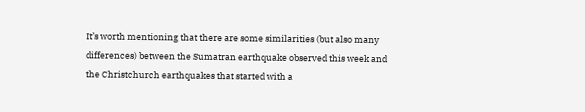It’s worth mentioning that there are some similarities (but also many differences) between the Sumatran earthquake observed this week and the Christchurch earthquakes that started with a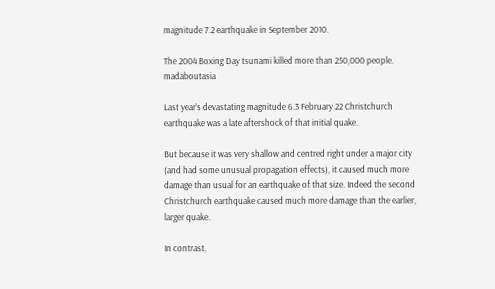magnitude 7.2 earthquake in September 2010.

The 2004 Boxing Day tsunami killed more than 250,000 people. madaboutasia

Last year’s devastating magnitude 6.3 February 22 Christchurch earthquake was a late aftershock of that initial quake.

But because it was very shallow and centred right under a major city (and had some unusual propagation effects), it caused much more damage than usual for an earthquake of that size. Indeed the second Christchurch earthquake caused much more damage than the earlier, larger quake.

In contrast,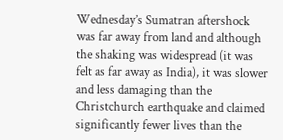Wednesday’s Sumatran aftershock was far away from land and although the shaking was widespread (it was felt as far away as India), it was slower and less damaging than the Christchurch earthquake and claimed significantly fewer lives than the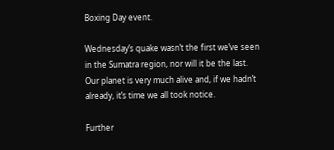Boxing Day event.

Wednesday’s quake wasn’t the first we’ve seen in the Sumatra region, nor will it be the last. Our planet is very much alive and, if we hadn’t already, it’s time we all took notice.

Further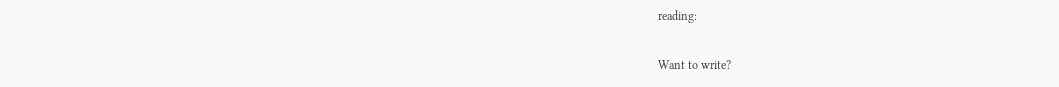reading:

Want to write?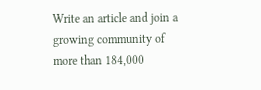Write an article and join a growing community of more than 184,000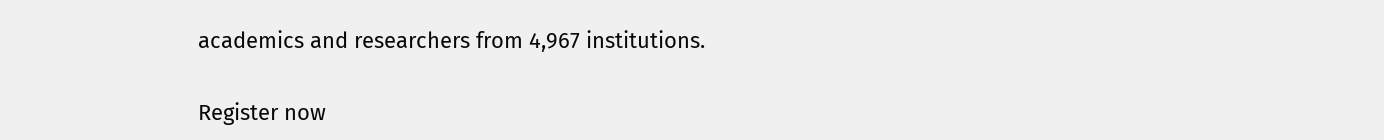academics and researchers from 4,967 institutions.

Register now